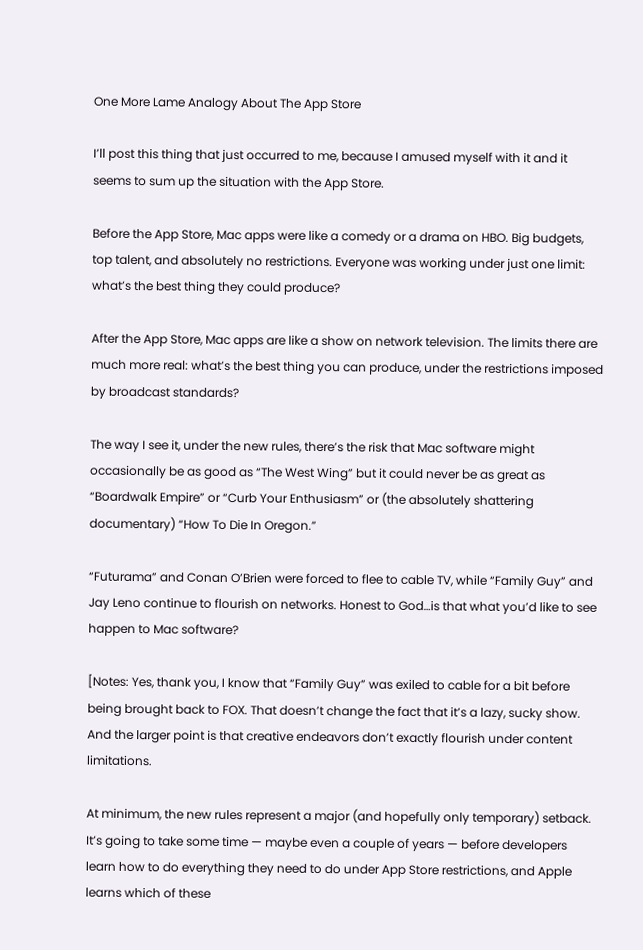One More Lame Analogy About The App Store

I’ll post this thing that just occurred to me, because I amused myself with it and it seems to sum up the situation with the App Store.

Before the App Store, Mac apps were like a comedy or a drama on HBO. Big budgets, top talent, and absolutely no restrictions. Everyone was working under just one limit: what’s the best thing they could produce?

After the App Store, Mac apps are like a show on network television. The limits there are much more real: what’s the best thing you can produce, under the restrictions imposed by broadcast standards?

The way I see it, under the new rules, there’s the risk that Mac software might occasionally be as good as “The West Wing” but it could never be as great as “Boardwalk Empire” or “Curb Your Enthusiasm” or (the absolutely shattering documentary) “How To Die In Oregon.”

“Futurama” and Conan O’Brien were forced to flee to cable TV, while “Family Guy” and Jay Leno continue to flourish on networks. Honest to God…is that what you’d like to see happen to Mac software?

[Notes: Yes, thank you, I know that “Family Guy” was exiled to cable for a bit before being brought back to FOX. That doesn’t change the fact that it’s a lazy, sucky show. And the larger point is that creative endeavors don’t exactly flourish under content limitations.

At minimum, the new rules represent a major (and hopefully only temporary) setback. It’s going to take some time — maybe even a couple of years — before developers learn how to do everything they need to do under App Store restrictions, and Apple learns which of these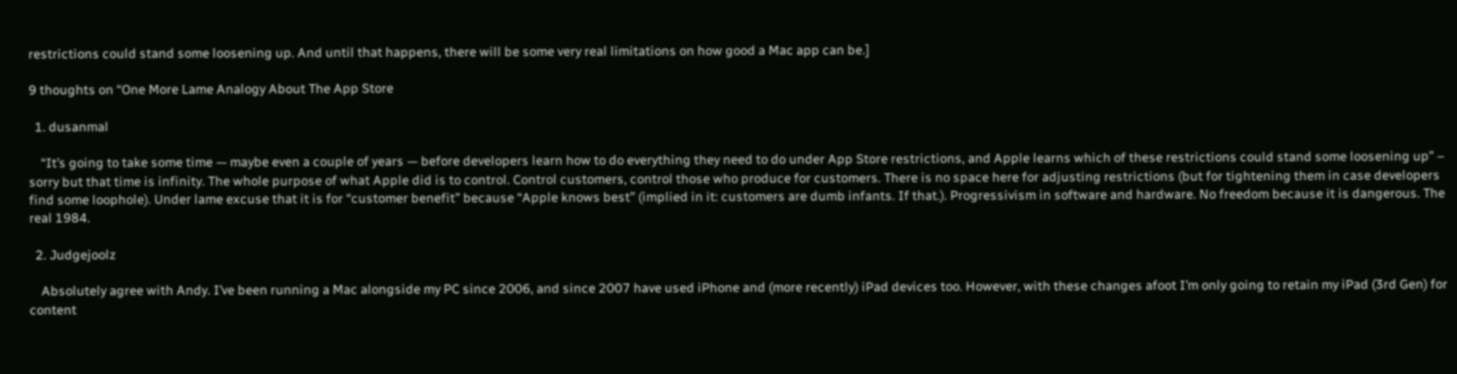restrictions could stand some loosening up. And until that happens, there will be some very real limitations on how good a Mac app can be.]

9 thoughts on “One More Lame Analogy About The App Store

  1. dusanmal

    “It’s going to take some time — maybe even a couple of years — before developers learn how to do everything they need to do under App Store restrictions, and Apple learns which of these restrictions could stand some loosening up” – sorry but that time is infinity. The whole purpose of what Apple did is to control. Control customers, control those who produce for customers. There is no space here for adjusting restrictions (but for tightening them in case developers find some loophole). Under lame excuse that it is for “customer benefit” because “Apple knows best” (implied in it: customers are dumb infants. If that.). Progressivism in software and hardware. No freedom because it is dangerous. The real 1984.

  2. Judgejoolz

    Absolutely agree with Andy. I’ve been running a Mac alongside my PC since 2006, and since 2007 have used iPhone and (more recently) iPad devices too. However, with these changes afoot I’m only going to retain my iPad (3rd Gen) for content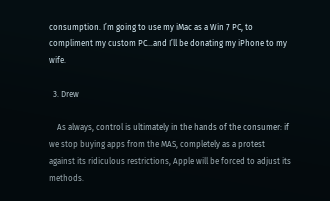consumption. I’m going to use my iMac as a Win 7 PC, to compliment my custom PC…and I’ll be donating my iPhone to my wife.

  3. Drew

    As always, control is ultimately in the hands of the consumer: if we stop buying apps from the MAS, completely as a protest against its ridiculous restrictions, Apple will be forced to adjust its methods.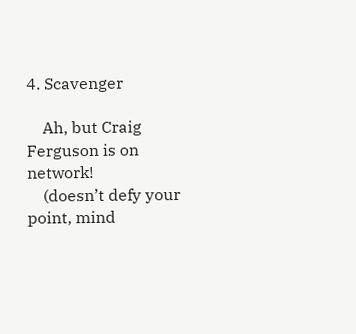4. Scavenger

    Ah, but Craig Ferguson is on network!
    (doesn’t defy your point, mind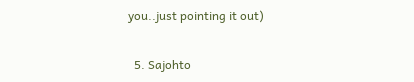you..just pointing it out)

  5. Sajohto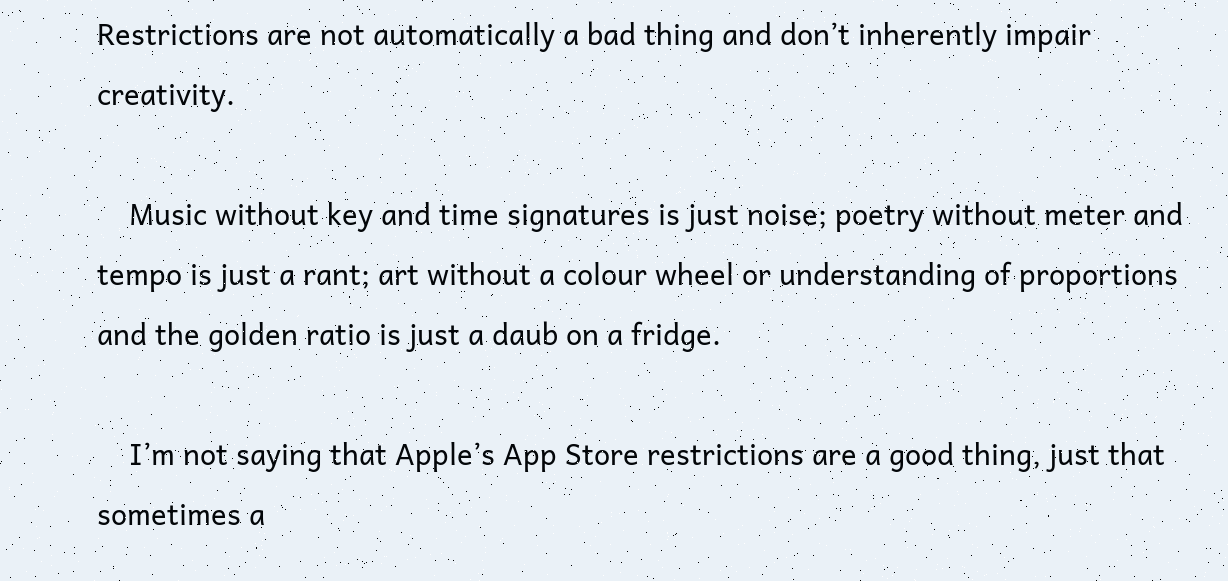Restrictions are not automatically a bad thing and don’t inherently impair creativity.

    Music without key and time signatures is just noise; poetry without meter and tempo is just a rant; art without a colour wheel or understanding of proportions and the golden ratio is just a daub on a fridge.

    I’m not saying that Apple’s App Store restrictions are a good thing, just that sometimes a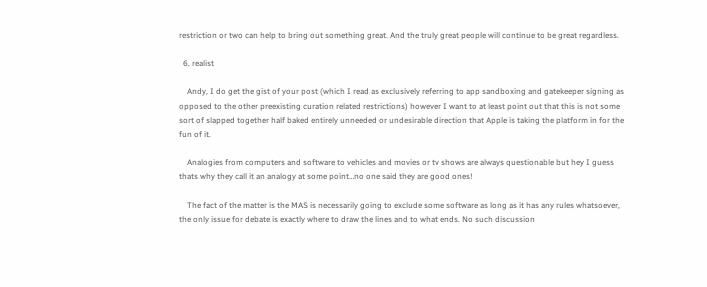restriction or two can help to bring out something great. And the truly great people will continue to be great regardless.

  6. realist

    Andy, I do get the gist of your post (which I read as exclusively referring to app sandboxing and gatekeeper signing as opposed to the other preexisting curation related restrictions) however I want to at least point out that this is not some sort of slapped together half baked entirely unneeded or undesirable direction that Apple is taking the platform in for the fun of it.

    Analogies from computers and software to vehicles and movies or tv shows are always questionable but hey I guess thats why they call it an analogy at some point…no one said they are good ones!

    The fact of the matter is the MAS is necessarily going to exclude some software as long as it has any rules whatsoever, the only issue for debate is exactly where to draw the lines and to what ends. No such discussion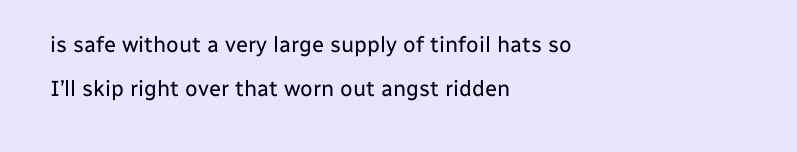is safe without a very large supply of tinfoil hats so I’ll skip right over that worn out angst ridden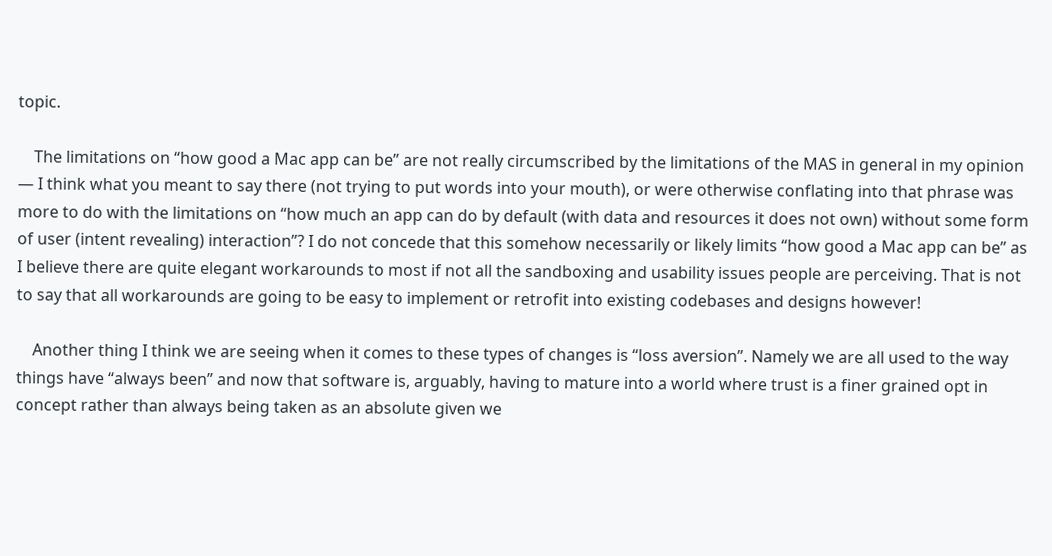topic.

    The limitations on “how good a Mac app can be” are not really circumscribed by the limitations of the MAS in general in my opinion — I think what you meant to say there (not trying to put words into your mouth), or were otherwise conflating into that phrase was more to do with the limitations on “how much an app can do by default (with data and resources it does not own) without some form of user (intent revealing) interaction”? I do not concede that this somehow necessarily or likely limits “how good a Mac app can be” as I believe there are quite elegant workarounds to most if not all the sandboxing and usability issues people are perceiving. That is not to say that all workarounds are going to be easy to implement or retrofit into existing codebases and designs however!

    Another thing I think we are seeing when it comes to these types of changes is “loss aversion”. Namely we are all used to the way things have “always been” and now that software is, arguably, having to mature into a world where trust is a finer grained opt in concept rather than always being taken as an absolute given we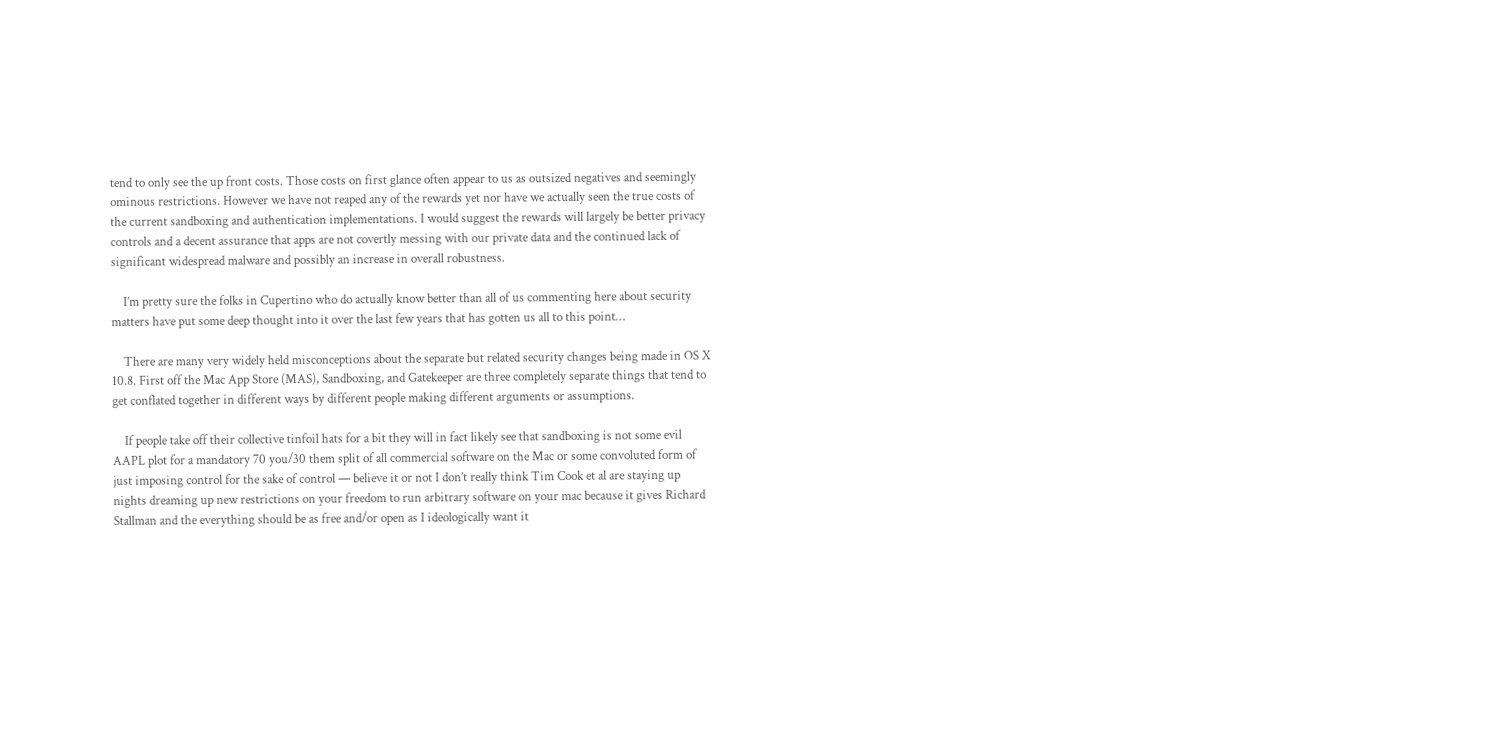tend to only see the up front costs. Those costs on first glance often appear to us as outsized negatives and seemingly ominous restrictions. However we have not reaped any of the rewards yet nor have we actually seen the true costs of the current sandboxing and authentication implementations. I would suggest the rewards will largely be better privacy controls and a decent assurance that apps are not covertly messing with our private data and the continued lack of significant widespread malware and possibly an increase in overall robustness.

    I’m pretty sure the folks in Cupertino who do actually know better than all of us commenting here about security matters have put some deep thought into it over the last few years that has gotten us all to this point…

    There are many very widely held misconceptions about the separate but related security changes being made in OS X 10.8. First off the Mac App Store (MAS), Sandboxing, and Gatekeeper are three completely separate things that tend to get conflated together in different ways by different people making different arguments or assumptions.

    If people take off their collective tinfoil hats for a bit they will in fact likely see that sandboxing is not some evil AAPL plot for a mandatory 70 you/30 them split of all commercial software on the Mac or some convoluted form of just imposing control for the sake of control — believe it or not I don’t really think Tim Cook et al are staying up nights dreaming up new restrictions on your freedom to run arbitrary software on your mac because it gives Richard Stallman and the everything should be as free and/or open as I ideologically want it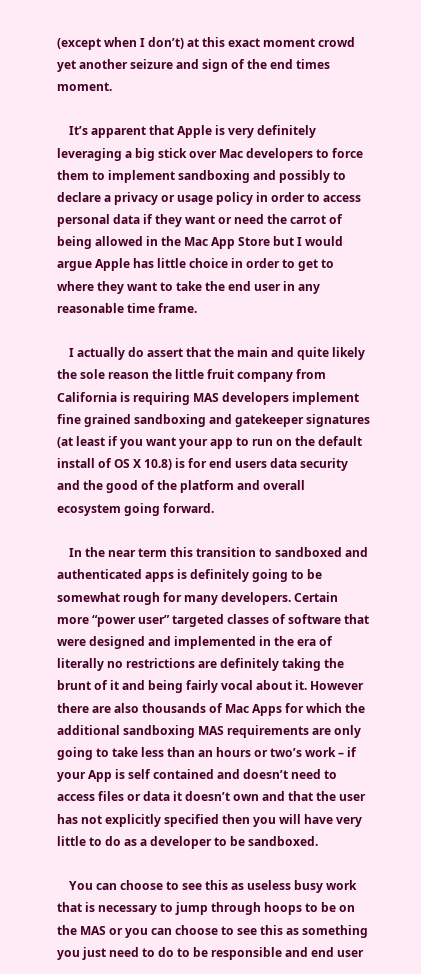(except when I don’t) at this exact moment crowd yet another seizure and sign of the end times moment.

    It’s apparent that Apple is very definitely leveraging a big stick over Mac developers to force them to implement sandboxing and possibly to declare a privacy or usage policy in order to access personal data if they want or need the carrot of being allowed in the Mac App Store but I would argue Apple has little choice in order to get to where they want to take the end user in any reasonable time frame.

    I actually do assert that the main and quite likely the sole reason the little fruit company from California is requiring MAS developers implement fine grained sandboxing and gatekeeper signatures (at least if you want your app to run on the default install of OS X 10.8) is for end users data security and the good of the platform and overall ecosystem going forward.

    In the near term this transition to sandboxed and authenticated apps is definitely going to be somewhat rough for many developers. Certain more “power user” targeted classes of software that were designed and implemented in the era of literally no restrictions are definitely taking the brunt of it and being fairly vocal about it. However there are also thousands of Mac Apps for which the additional sandboxing MAS requirements are only going to take less than an hours or two’s work – if your App is self contained and doesn’t need to access files or data it doesn’t own and that the user has not explicitly specified then you will have very little to do as a developer to be sandboxed.

    You can choose to see this as useless busy work that is necessary to jump through hoops to be on the MAS or you can choose to see this as something you just need to do to be responsible and end user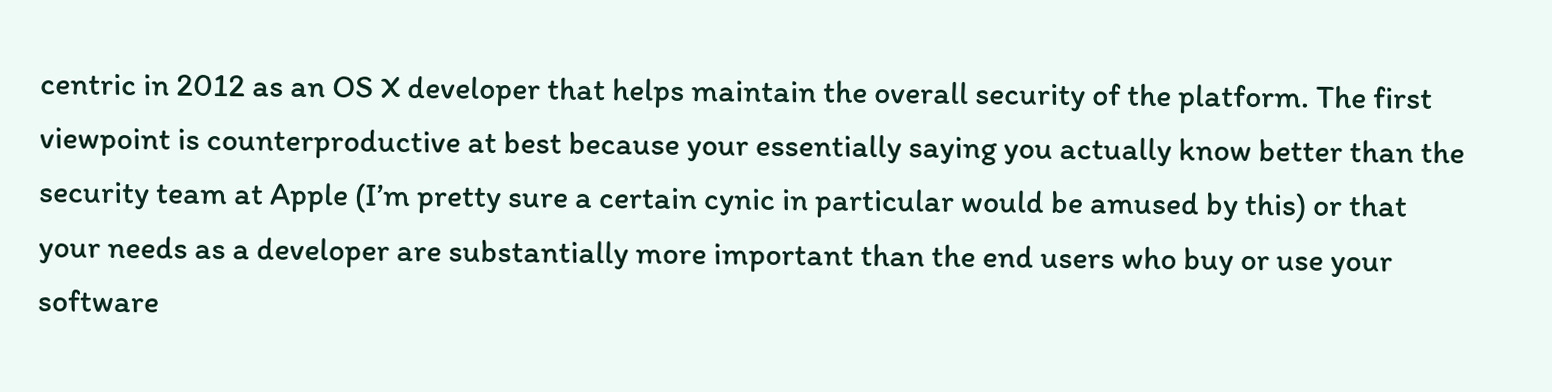centric in 2012 as an OS X developer that helps maintain the overall security of the platform. The first viewpoint is counterproductive at best because your essentially saying you actually know better than the security team at Apple (I’m pretty sure a certain cynic in particular would be amused by this) or that your needs as a developer are substantially more important than the end users who buy or use your software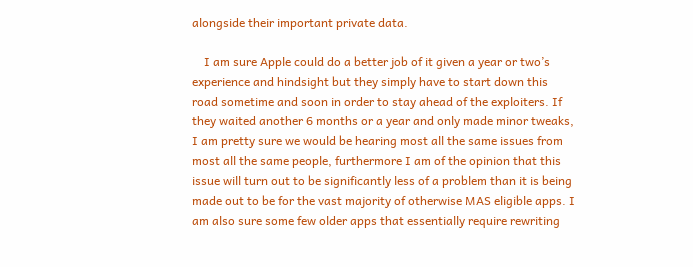alongside their important private data.

    I am sure Apple could do a better job of it given a year or two’s experience and hindsight but they simply have to start down this road sometime and soon in order to stay ahead of the exploiters. If they waited another 6 months or a year and only made minor tweaks, I am pretty sure we would be hearing most all the same issues from most all the same people, furthermore I am of the opinion that this issue will turn out to be significantly less of a problem than it is being made out to be for the vast majority of otherwise MAS eligible apps. I am also sure some few older apps that essentially require rewriting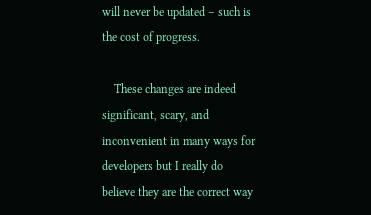will never be updated – such is the cost of progress.

    These changes are indeed significant, scary, and inconvenient in many ways for developers but I really do believe they are the correct way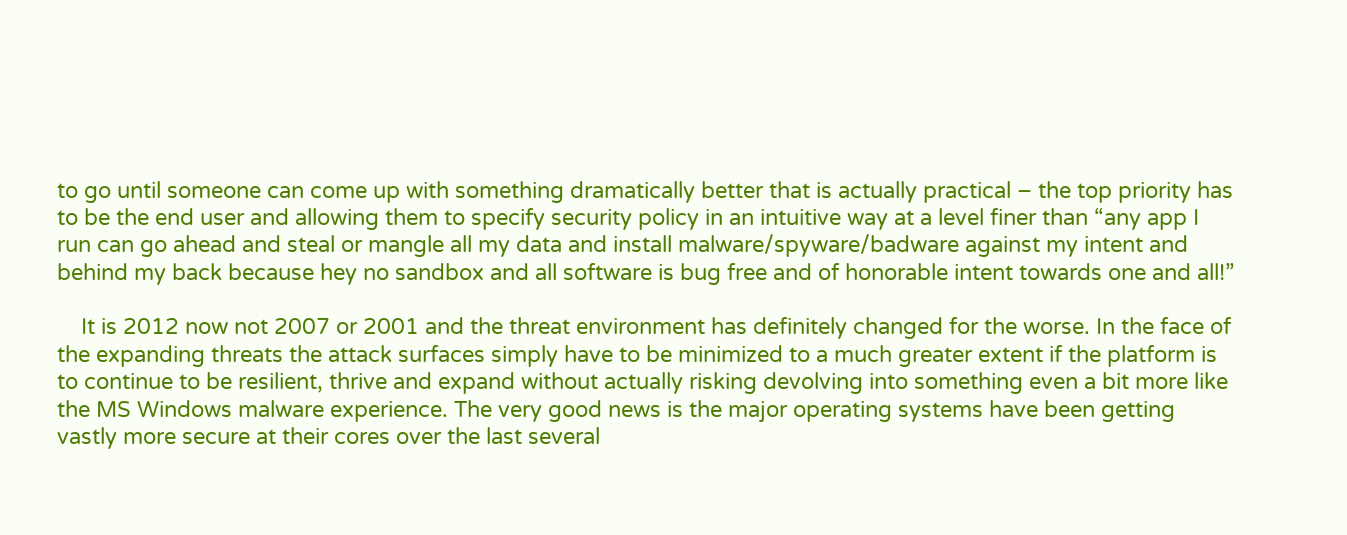to go until someone can come up with something dramatically better that is actually practical – the top priority has to be the end user and allowing them to specify security policy in an intuitive way at a level finer than “any app I run can go ahead and steal or mangle all my data and install malware/spyware/badware against my intent and behind my back because hey no sandbox and all software is bug free and of honorable intent towards one and all!”

    It is 2012 now not 2007 or 2001 and the threat environment has definitely changed for the worse. In the face of the expanding threats the attack surfaces simply have to be minimized to a much greater extent if the platform is to continue to be resilient, thrive and expand without actually risking devolving into something even a bit more like the MS Windows malware experience. The very good news is the major operating systems have been getting vastly more secure at their cores over the last several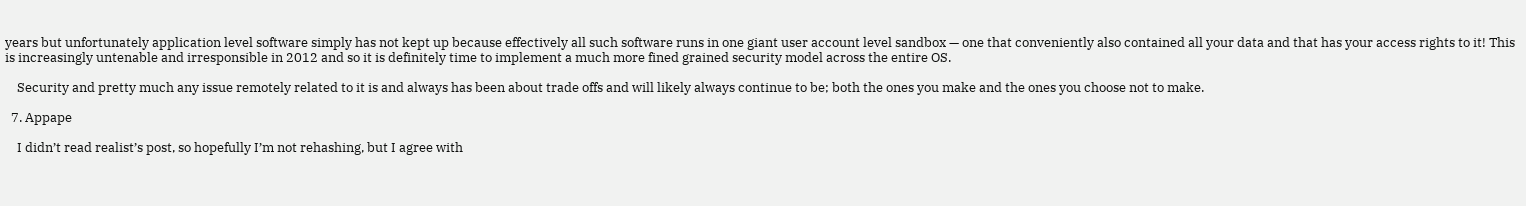years but unfortunately application level software simply has not kept up because effectively all such software runs in one giant user account level sandbox — one that conveniently also contained all your data and that has your access rights to it! This is increasingly untenable and irresponsible in 2012 and so it is definitely time to implement a much more fined grained security model across the entire OS.

    Security and pretty much any issue remotely related to it is and always has been about trade offs and will likely always continue to be; both the ones you make and the ones you choose not to make.

  7. Appape

    I didn’t read realist’s post, so hopefully I’m not rehashing, but I agree with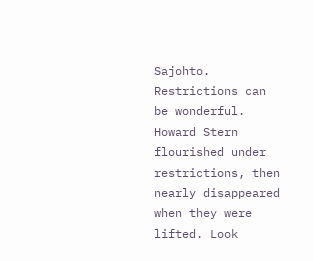Sajohto. Restrictions can be wonderful. Howard Stern flourished under restrictions, then nearly disappeared when they were lifted. Look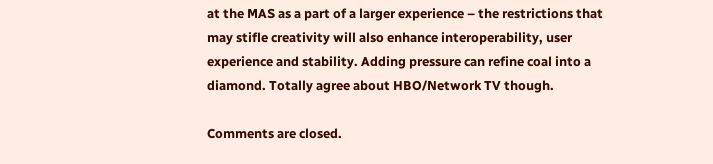at the MAS as a part of a larger experience – the restrictions that may stifle creativity will also enhance interoperability, user experience and stability. Adding pressure can refine coal into a diamond. Totally agree about HBO/Network TV though.

Comments are closed.